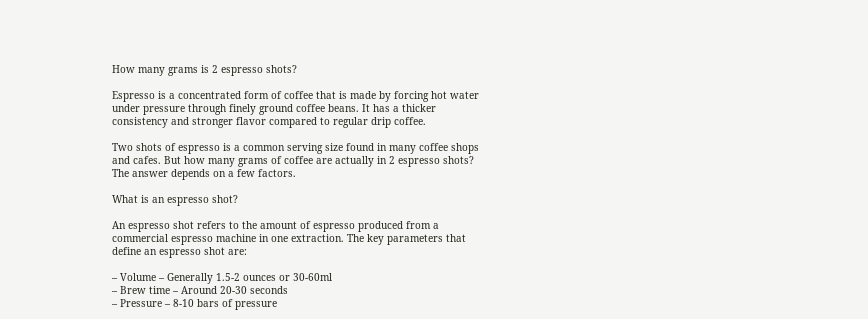How many grams is 2 espresso shots?

Espresso is a concentrated form of coffee that is made by forcing hot water under pressure through finely ground coffee beans. It has a thicker consistency and stronger flavor compared to regular drip coffee.

Two shots of espresso is a common serving size found in many coffee shops and cafes. But how many grams of coffee are actually in 2 espresso shots? The answer depends on a few factors.

What is an espresso shot?

An espresso shot refers to the amount of espresso produced from a commercial espresso machine in one extraction. The key parameters that define an espresso shot are:

– Volume – Generally 1.5-2 ounces or 30-60ml
– Brew time – Around 20-30 seconds
– Pressure – 8-10 bars of pressure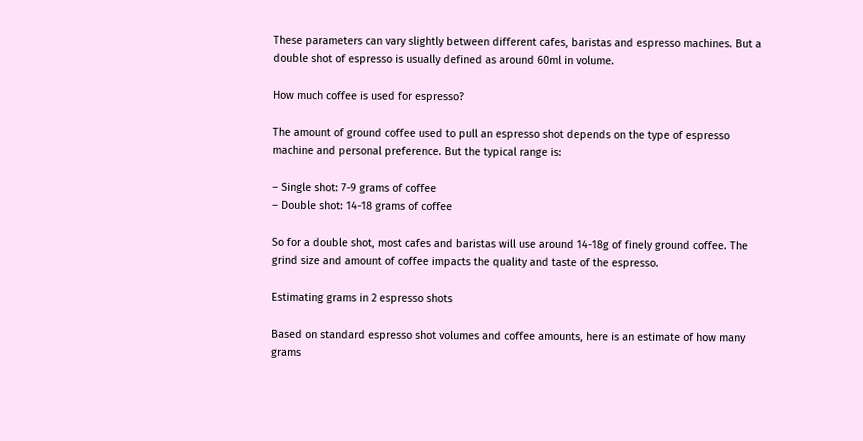These parameters can vary slightly between different cafes, baristas and espresso machines. But a double shot of espresso is usually defined as around 60ml in volume.

How much coffee is used for espresso?

The amount of ground coffee used to pull an espresso shot depends on the type of espresso machine and personal preference. But the typical range is:

– Single shot: 7-9 grams of coffee
– Double shot: 14-18 grams of coffee

So for a double shot, most cafes and baristas will use around 14-18g of finely ground coffee. The grind size and amount of coffee impacts the quality and taste of the espresso.

Estimating grams in 2 espresso shots

Based on standard espresso shot volumes and coffee amounts, here is an estimate of how many grams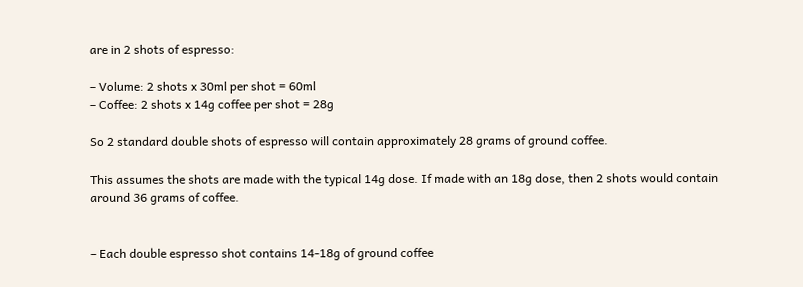are in 2 shots of espresso:

– Volume: 2 shots x 30ml per shot = 60ml
– Coffee: 2 shots x 14g coffee per shot = 28g

So 2 standard double shots of espresso will contain approximately 28 grams of ground coffee.

This assumes the shots are made with the typical 14g dose. If made with an 18g dose, then 2 shots would contain around 36 grams of coffee.


– Each double espresso shot contains 14-18g of ground coffee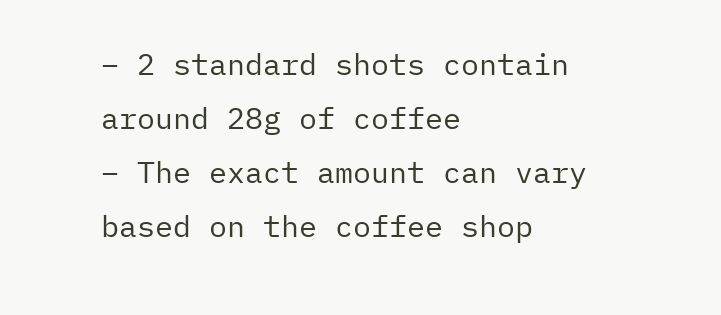– 2 standard shots contain around 28g of coffee
– The exact amount can vary based on the coffee shop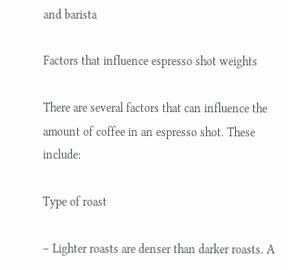and barista

Factors that influence espresso shot weights

There are several factors that can influence the amount of coffee in an espresso shot. These include:

Type of roast

– Lighter roasts are denser than darker roasts. A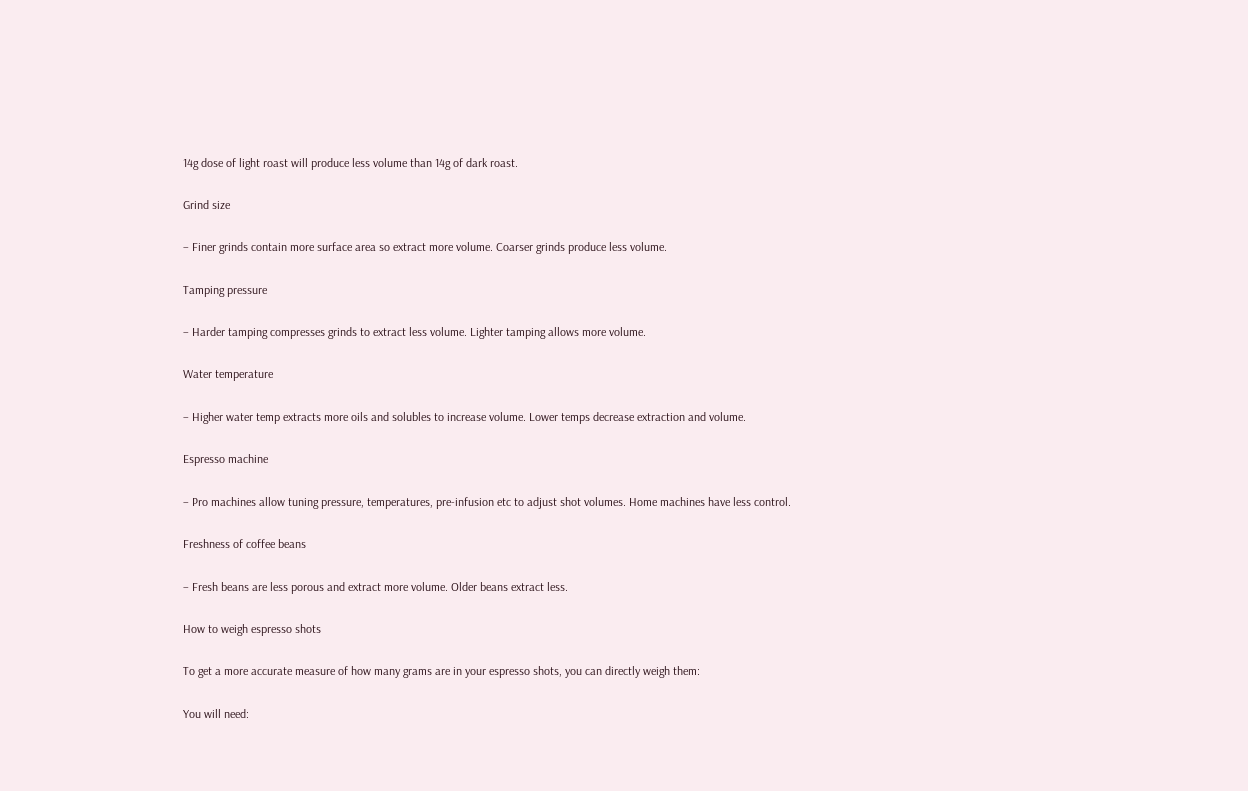14g dose of light roast will produce less volume than 14g of dark roast.

Grind size

– Finer grinds contain more surface area so extract more volume. Coarser grinds produce less volume.

Tamping pressure

– Harder tamping compresses grinds to extract less volume. Lighter tamping allows more volume.

Water temperature

– Higher water temp extracts more oils and solubles to increase volume. Lower temps decrease extraction and volume.

Espresso machine

– Pro machines allow tuning pressure, temperatures, pre-infusion etc to adjust shot volumes. Home machines have less control.

Freshness of coffee beans

– Fresh beans are less porous and extract more volume. Older beans extract less.

How to weigh espresso shots

To get a more accurate measure of how many grams are in your espresso shots, you can directly weigh them:

You will need: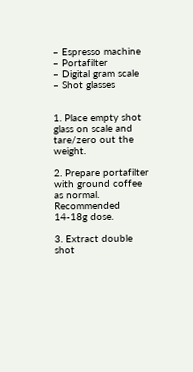– Espresso machine
– Portafilter
– Digital gram scale
– Shot glasses


1. Place empty shot glass on scale and tare/zero out the weight.

2. Prepare portafilter with ground coffee as normal. Recommended 14-18g dose.

3. Extract double shot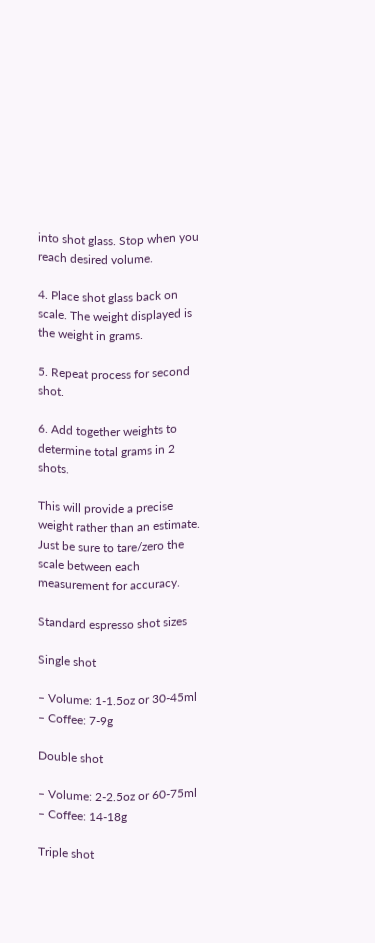into shot glass. Stop when you reach desired volume.

4. Place shot glass back on scale. The weight displayed is the weight in grams.

5. Repeat process for second shot.

6. Add together weights to determine total grams in 2 shots.

This will provide a precise weight rather than an estimate. Just be sure to tare/zero the scale between each measurement for accuracy.

Standard espresso shot sizes

Single shot

– Volume: 1-1.5oz or 30-45ml
– Coffee: 7-9g

Double shot

– Volume: 2-2.5oz or 60-75ml
– Coffee: 14-18g

Triple shot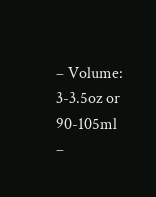– Volume: 3-3.5oz or 90-105ml
–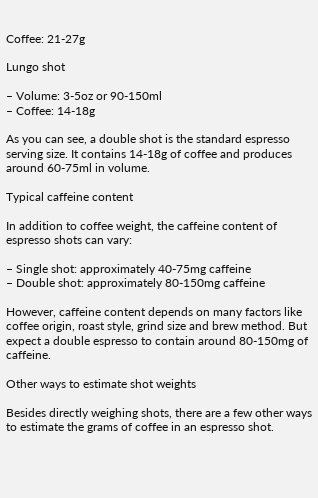Coffee: 21-27g

Lungo shot

– Volume: 3-5oz or 90-150ml
– Coffee: 14-18g

As you can see, a double shot is the standard espresso serving size. It contains 14-18g of coffee and produces around 60-75ml in volume.

Typical caffeine content

In addition to coffee weight, the caffeine content of espresso shots can vary:

– Single shot: approximately 40-75mg caffeine
– Double shot: approximately 80-150mg caffeine

However, caffeine content depends on many factors like coffee origin, roast style, grind size and brew method. But expect a double espresso to contain around 80-150mg of caffeine.

Other ways to estimate shot weights

Besides directly weighing shots, there are a few other ways to estimate the grams of coffee in an espresso shot.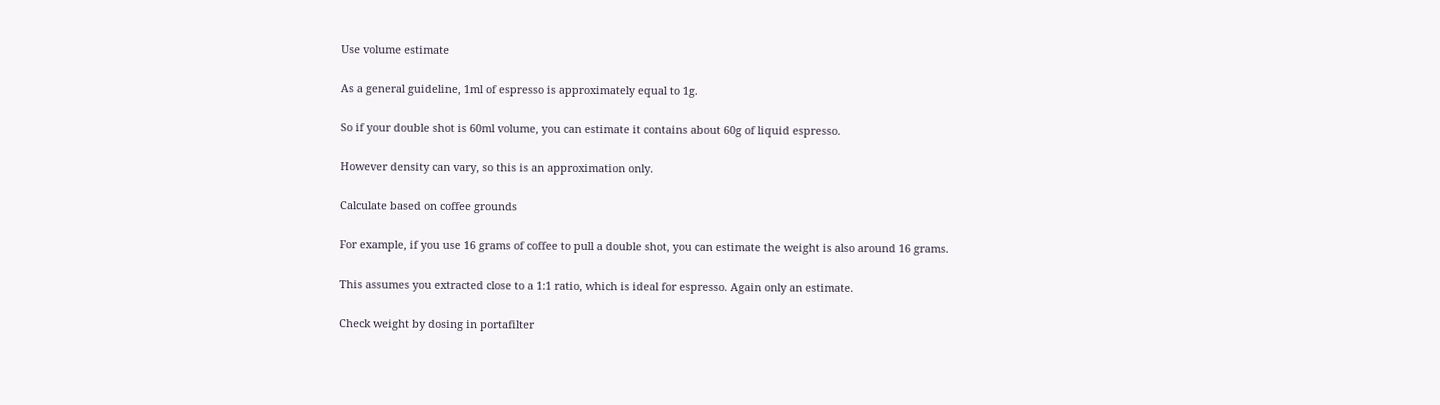Use volume estimate

As a general guideline, 1ml of espresso is approximately equal to 1g.

So if your double shot is 60ml volume, you can estimate it contains about 60g of liquid espresso.

However density can vary, so this is an approximation only.

Calculate based on coffee grounds

For example, if you use 16 grams of coffee to pull a double shot, you can estimate the weight is also around 16 grams.

This assumes you extracted close to a 1:1 ratio, which is ideal for espresso. Again only an estimate.

Check weight by dosing in portafilter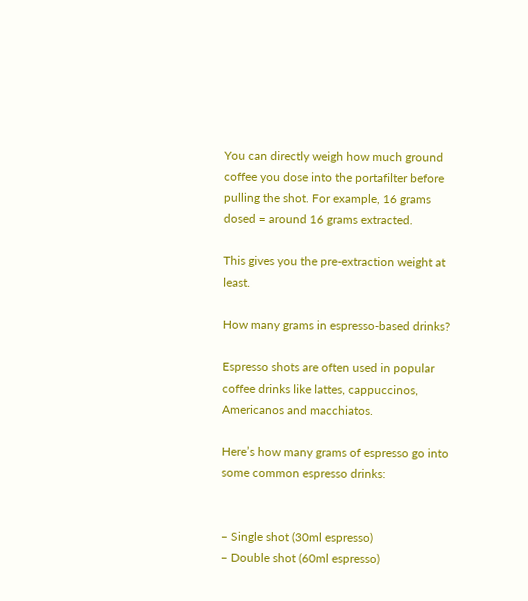You can directly weigh how much ground coffee you dose into the portafilter before pulling the shot. For example, 16 grams dosed = around 16 grams extracted.

This gives you the pre-extraction weight at least.

How many grams in espresso-based drinks?

Espresso shots are often used in popular coffee drinks like lattes, cappuccinos, Americanos and macchiatos.

Here’s how many grams of espresso go into some common espresso drinks:


– Single shot (30ml espresso)
– Double shot (60ml espresso)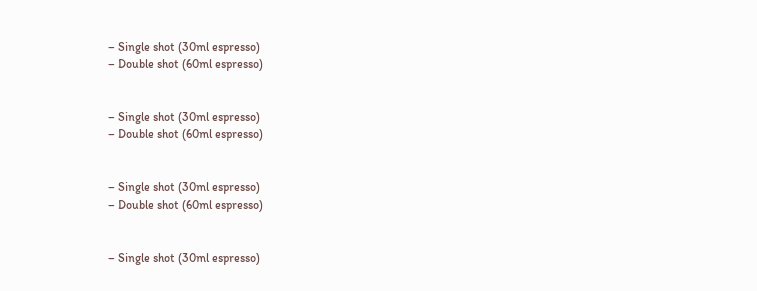– Single shot (30ml espresso)
– Double shot (60ml espresso)


– Single shot (30ml espresso)
– Double shot (60ml espresso)


– Single shot (30ml espresso)
– Double shot (60ml espresso)


– Single shot (30ml espresso)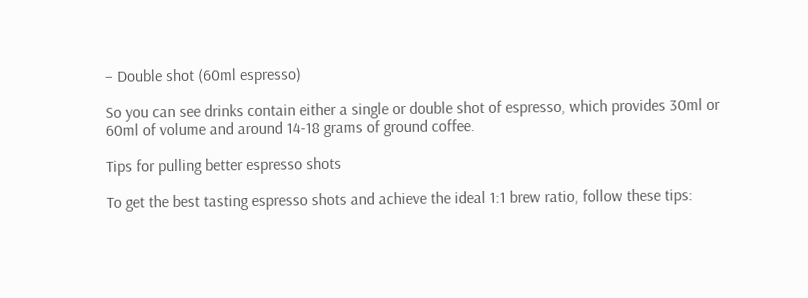– Double shot (60ml espresso)

So you can see drinks contain either a single or double shot of espresso, which provides 30ml or 60ml of volume and around 14-18 grams of ground coffee.

Tips for pulling better espresso shots

To get the best tasting espresso shots and achieve the ideal 1:1 brew ratio, follow these tips: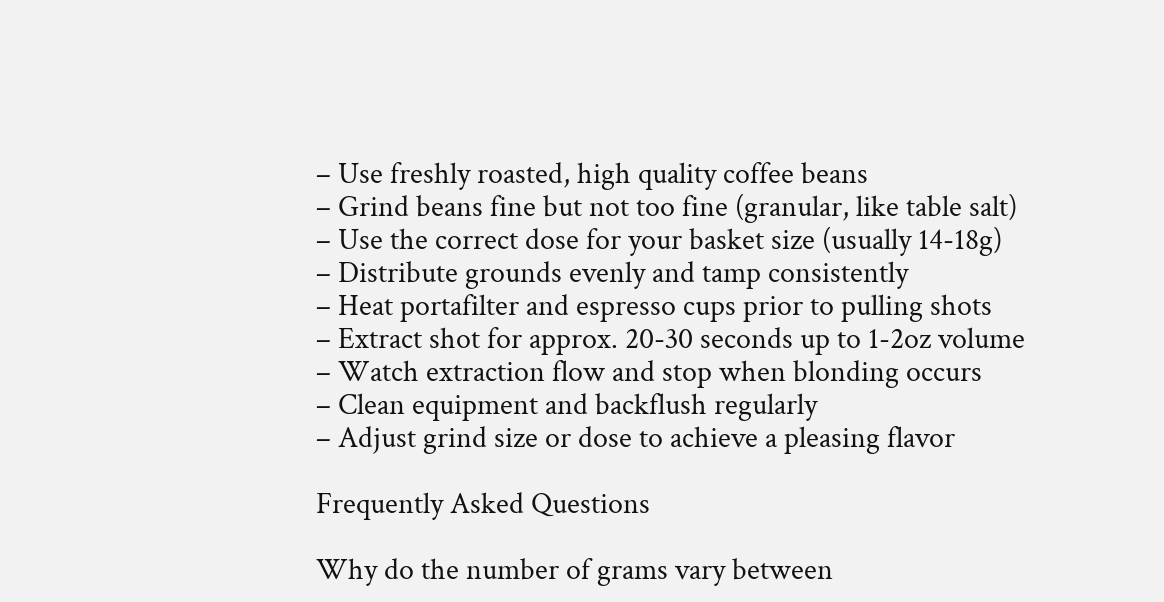– Use freshly roasted, high quality coffee beans
– Grind beans fine but not too fine (granular, like table salt)
– Use the correct dose for your basket size (usually 14-18g)
– Distribute grounds evenly and tamp consistently
– Heat portafilter and espresso cups prior to pulling shots
– Extract shot for approx. 20-30 seconds up to 1-2oz volume
– Watch extraction flow and stop when blonding occurs
– Clean equipment and backflush regularly
– Adjust grind size or dose to achieve a pleasing flavor

Frequently Asked Questions

Why do the number of grams vary between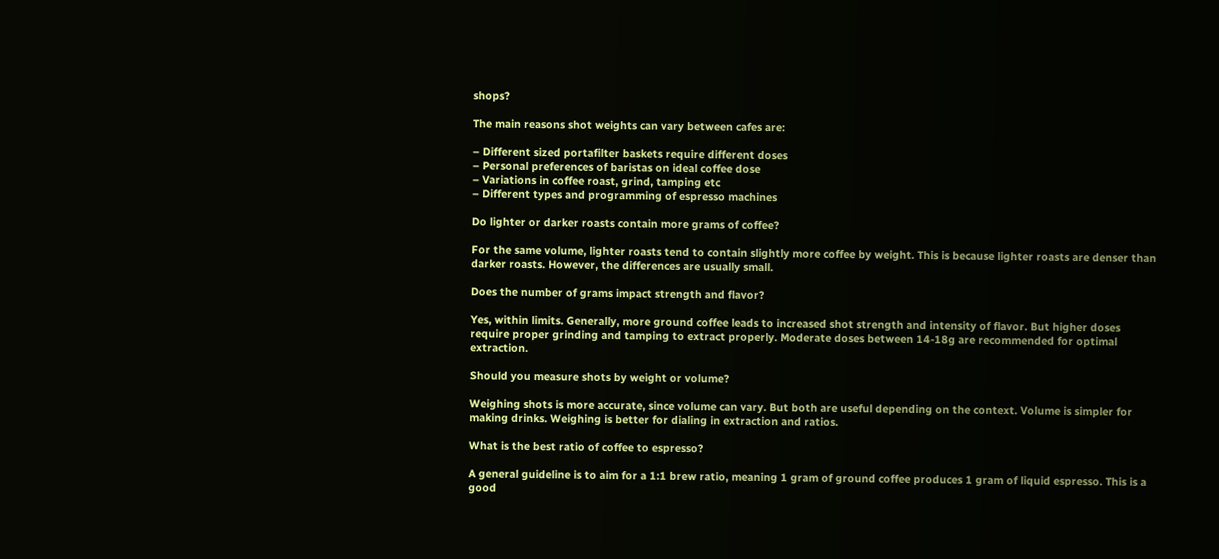shops?

The main reasons shot weights can vary between cafes are:

– Different sized portafilter baskets require different doses
– Personal preferences of baristas on ideal coffee dose
– Variations in coffee roast, grind, tamping etc
– Different types and programming of espresso machines

Do lighter or darker roasts contain more grams of coffee?

For the same volume, lighter roasts tend to contain slightly more coffee by weight. This is because lighter roasts are denser than darker roasts. However, the differences are usually small.

Does the number of grams impact strength and flavor?

Yes, within limits. Generally, more ground coffee leads to increased shot strength and intensity of flavor. But higher doses require proper grinding and tamping to extract properly. Moderate doses between 14-18g are recommended for optimal extraction.

Should you measure shots by weight or volume?

Weighing shots is more accurate, since volume can vary. But both are useful depending on the context. Volume is simpler for making drinks. Weighing is better for dialing in extraction and ratios.

What is the best ratio of coffee to espresso?

A general guideline is to aim for a 1:1 brew ratio, meaning 1 gram of ground coffee produces 1 gram of liquid espresso. This is a good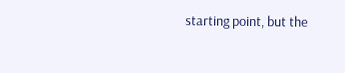starting point, but the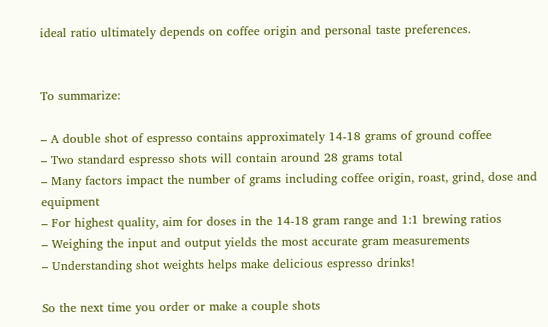ideal ratio ultimately depends on coffee origin and personal taste preferences.


To summarize:

– A double shot of espresso contains approximately 14-18 grams of ground coffee
– Two standard espresso shots will contain around 28 grams total
– Many factors impact the number of grams including coffee origin, roast, grind, dose and equipment
– For highest quality, aim for doses in the 14-18 gram range and 1:1 brewing ratios
– Weighing the input and output yields the most accurate gram measurements
– Understanding shot weights helps make delicious espresso drinks!

So the next time you order or make a couple shots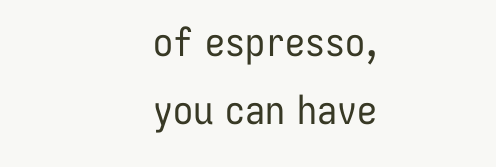of espresso, you can have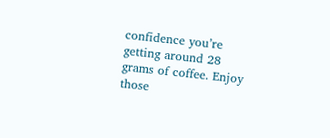confidence you’re getting around 28 grams of coffee. Enjoy those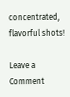concentrated, flavorful shots!

Leave a Comment